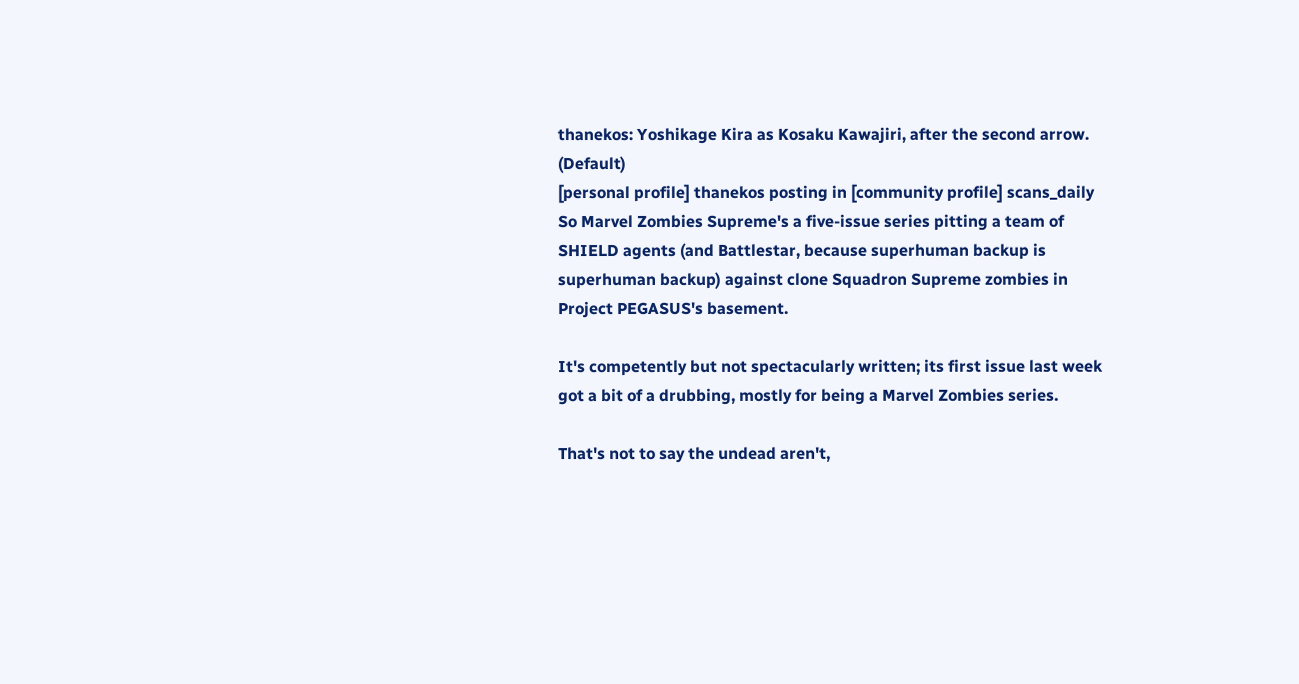thanekos: Yoshikage Kira as Kosaku Kawajiri, after the second arrow. (Default)
[personal profile] thanekos posting in [community profile] scans_daily
So Marvel Zombies Supreme's a five-issue series pitting a team of SHIELD agents (and Battlestar, because superhuman backup is superhuman backup) against clone Squadron Supreme zombies in Project PEGASUS's basement.

It's competently but not spectacularly written; its first issue last week got a bit of a drubbing, mostly for being a Marvel Zombies series.

That's not to say the undead aren't,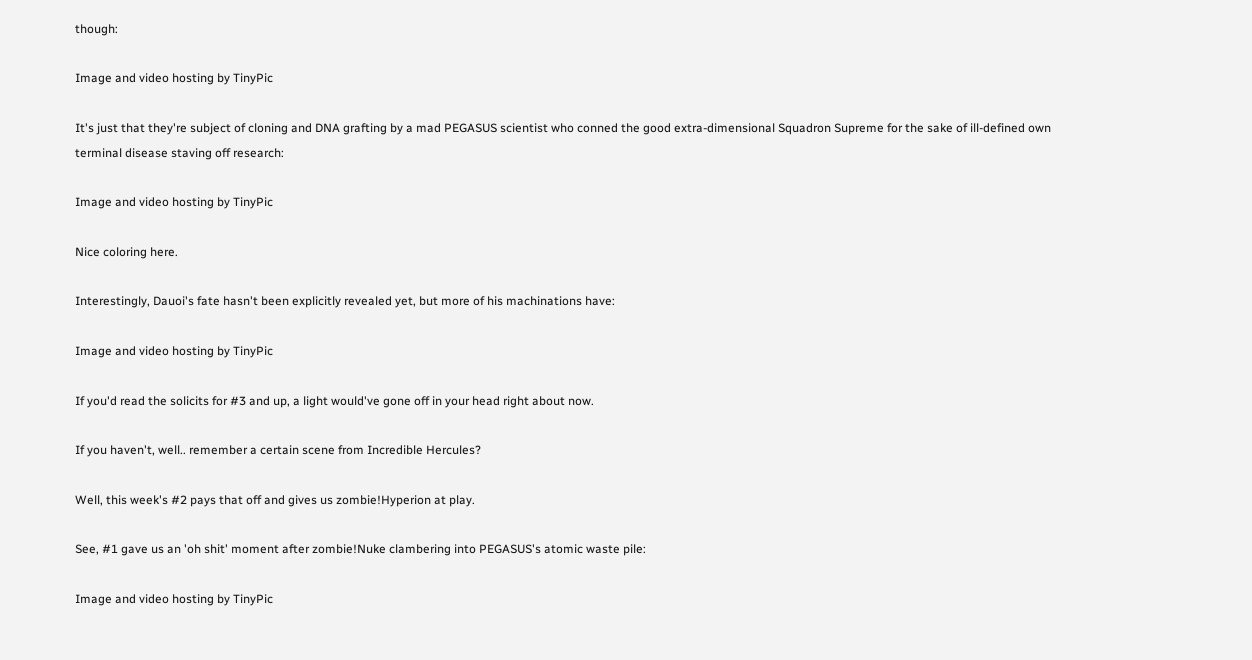though:

Image and video hosting by TinyPic

It's just that they're subject of cloning and DNA grafting by a mad PEGASUS scientist who conned the good extra-dimensional Squadron Supreme for the sake of ill-defined own terminal disease staving off research:

Image and video hosting by TinyPic

Nice coloring here.

Interestingly, Dauoi's fate hasn't been explicitly revealed yet, but more of his machinations have:

Image and video hosting by TinyPic

If you'd read the solicits for #3 and up, a light would've gone off in your head right about now.

If you haven't, well.. remember a certain scene from Incredible Hercules?

Well, this week's #2 pays that off and gives us zombie!Hyperion at play.

See, #1 gave us an 'oh shit' moment after zombie!Nuke clambering into PEGASUS's atomic waste pile:

Image and video hosting by TinyPic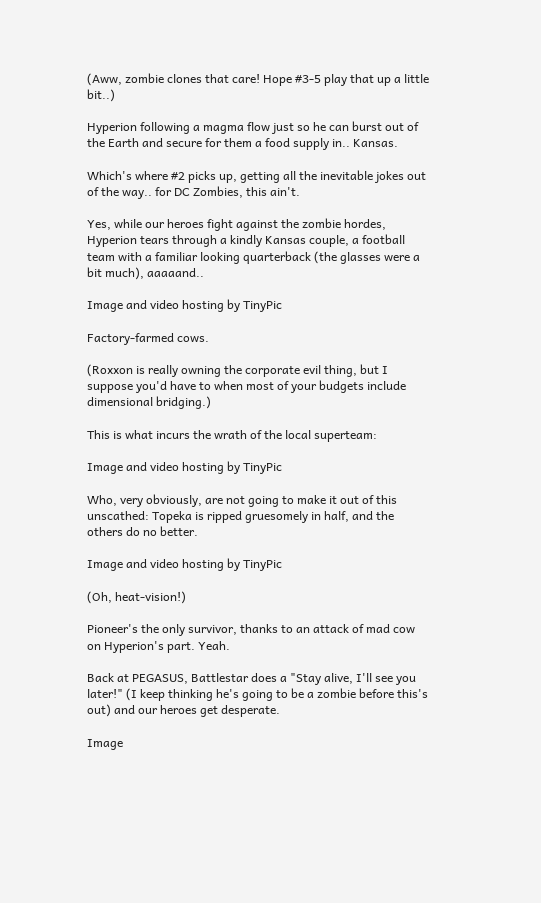(Aww, zombie clones that care! Hope #3-5 play that up a little bit..)

Hyperion following a magma flow just so he can burst out of the Earth and secure for them a food supply in.. Kansas.

Which's where #2 picks up, getting all the inevitable jokes out of the way.. for DC Zombies, this ain't.

Yes, while our heroes fight against the zombie hordes, Hyperion tears through a kindly Kansas couple, a football team with a familiar looking quarterback (the glasses were a bit much), aaaaand..

Image and video hosting by TinyPic

Factory-farmed cows.

(Roxxon is really owning the corporate evil thing, but I suppose you'd have to when most of your budgets include dimensional bridging.)

This is what incurs the wrath of the local superteam:

Image and video hosting by TinyPic

Who, very obviously, are not going to make it out of this unscathed: Topeka is ripped gruesomely in half, and the others do no better.

Image and video hosting by TinyPic

(Oh, heat-vision!)

Pioneer's the only survivor, thanks to an attack of mad cow on Hyperion's part. Yeah.

Back at PEGASUS, Battlestar does a "Stay alive, I'll see you later!" (I keep thinking he's going to be a zombie before this's out) and our heroes get desperate.

Image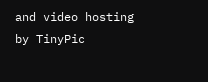and video hosting by TinyPic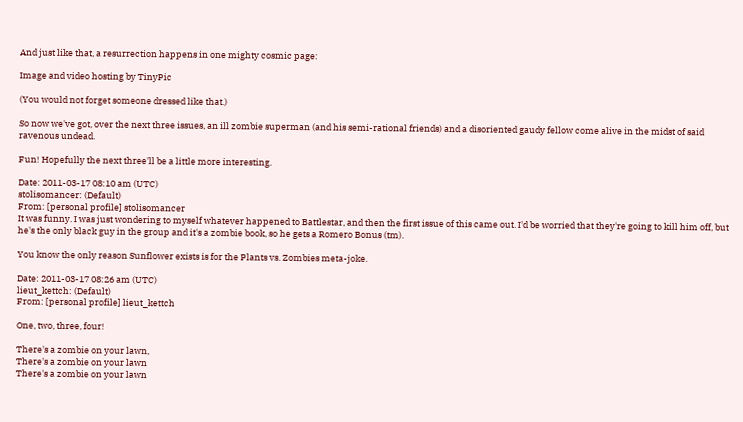And just like that, a resurrection happens in one mighty cosmic page:

Image and video hosting by TinyPic

(You would not forget someone dressed like that.)

So now we've got, over the next three issues, an ill zombie superman (and his semi-rational friends) and a disoriented gaudy fellow come alive in the midst of said ravenous undead.

Fun! Hopefully the next three'll be a little more interesting.

Date: 2011-03-17 08:10 am (UTC)
stolisomancer: (Default)
From: [personal profile] stolisomancer
It was funny. I was just wondering to myself whatever happened to Battlestar, and then the first issue of this came out. I'd be worried that they're going to kill him off, but he's the only black guy in the group and it's a zombie book, so he gets a Romero Bonus (tm).

You know the only reason Sunflower exists is for the Plants vs. Zombies meta-joke.

Date: 2011-03-17 08:26 am (UTC)
lieut_kettch: (Default)
From: [personal profile] lieut_kettch

One, two, three, four!

There's a zombie on your lawn,
There's a zombie on your lawn
There's a zombie on your lawn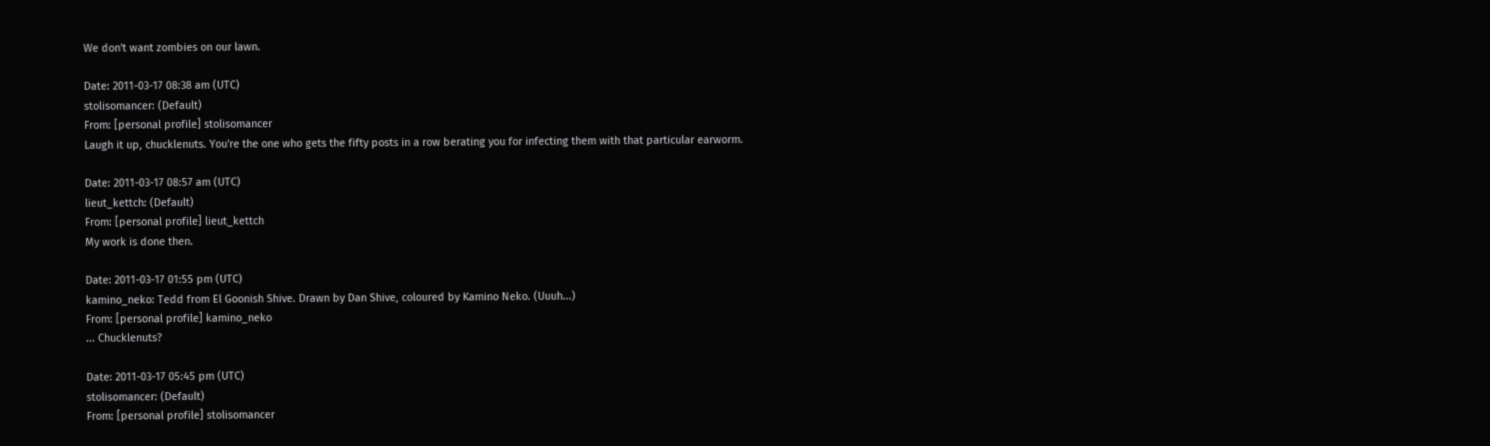We don't want zombies on our lawn.

Date: 2011-03-17 08:38 am (UTC)
stolisomancer: (Default)
From: [personal profile] stolisomancer
Laugh it up, chucklenuts. You're the one who gets the fifty posts in a row berating you for infecting them with that particular earworm.

Date: 2011-03-17 08:57 am (UTC)
lieut_kettch: (Default)
From: [personal profile] lieut_kettch
My work is done then.

Date: 2011-03-17 01:55 pm (UTC)
kamino_neko: Tedd from El Goonish Shive. Drawn by Dan Shive, coloured by Kamino Neko. (Uuuh...)
From: [personal profile] kamino_neko
... Chucklenuts?

Date: 2011-03-17 05:45 pm (UTC)
stolisomancer: (Default)
From: [personal profile] stolisomancer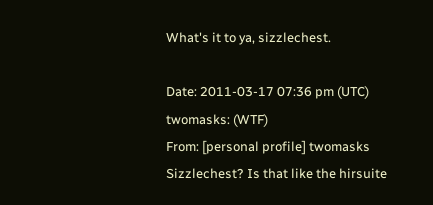What's it to ya, sizzlechest.

Date: 2011-03-17 07:36 pm (UTC)
twomasks: (WTF)
From: [personal profile] twomasks
Sizzlechest? Is that like the hirsuite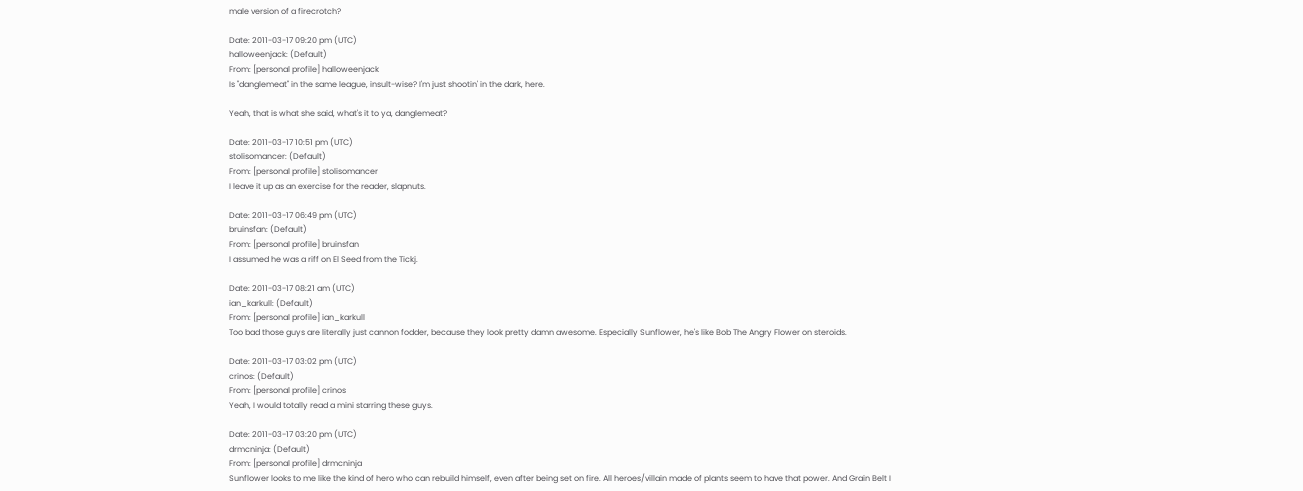male version of a firecrotch?

Date: 2011-03-17 09:20 pm (UTC)
halloweenjack: (Default)
From: [personal profile] halloweenjack
Is "danglemeat" in the same league, insult-wise? I'm just shootin' in the dark, here.

Yeah, that is what she said, what's it to ya, danglemeat?

Date: 2011-03-17 10:51 pm (UTC)
stolisomancer: (Default)
From: [personal profile] stolisomancer
I leave it up as an exercise for the reader, slapnuts.

Date: 2011-03-17 06:49 pm (UTC)
bruinsfan: (Default)
From: [personal profile] bruinsfan
I assumed he was a riff on El Seed from the Tickj.

Date: 2011-03-17 08:21 am (UTC)
ian_karkull: (Default)
From: [personal profile] ian_karkull
Too bad those guys are literally just cannon fodder, because they look pretty damn awesome. Especially Sunflower, he's like Bob The Angry Flower on steroids.

Date: 2011-03-17 03:02 pm (UTC)
crinos: (Default)
From: [personal profile] crinos
Yeah, I would totally read a mini starring these guys.

Date: 2011-03-17 03:20 pm (UTC)
drmcninja: (Default)
From: [personal profile] drmcninja
Sunflower looks to me like the kind of hero who can rebuild himself, even after being set on fire. All heroes/villain made of plants seem to have that power. And Grain Belt I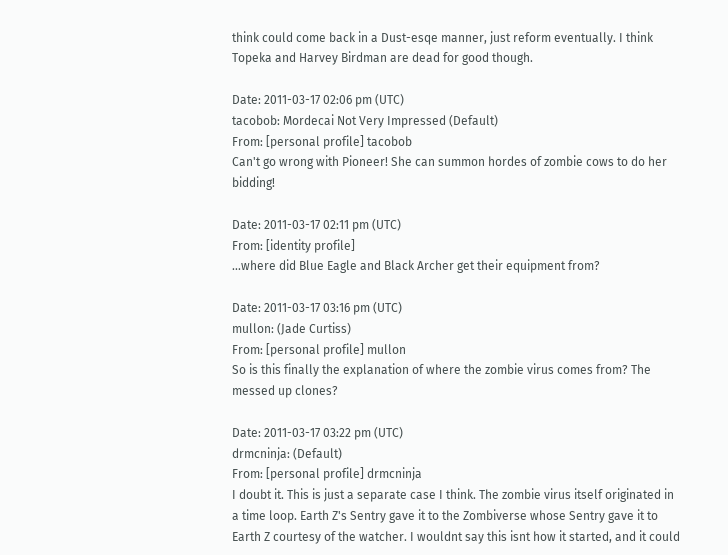think could come back in a Dust-esqe manner, just reform eventually. I think Topeka and Harvey Birdman are dead for good though.

Date: 2011-03-17 02:06 pm (UTC)
tacobob: Mordecai Not Very Impressed (Default)
From: [personal profile] tacobob
Can't go wrong with Pioneer! She can summon hordes of zombie cows to do her bidding!

Date: 2011-03-17 02:11 pm (UTC)
From: [identity profile]
...where did Blue Eagle and Black Archer get their equipment from?

Date: 2011-03-17 03:16 pm (UTC)
mullon: (Jade Curtiss)
From: [personal profile] mullon
So is this finally the explanation of where the zombie virus comes from? The messed up clones?

Date: 2011-03-17 03:22 pm (UTC)
drmcninja: (Default)
From: [personal profile] drmcninja
I doubt it. This is just a separate case I think. The zombie virus itself originated in a time loop. Earth Z's Sentry gave it to the Zombiverse whose Sentry gave it to Earth Z courtesy of the watcher. I wouldnt say this isnt how it started, and it could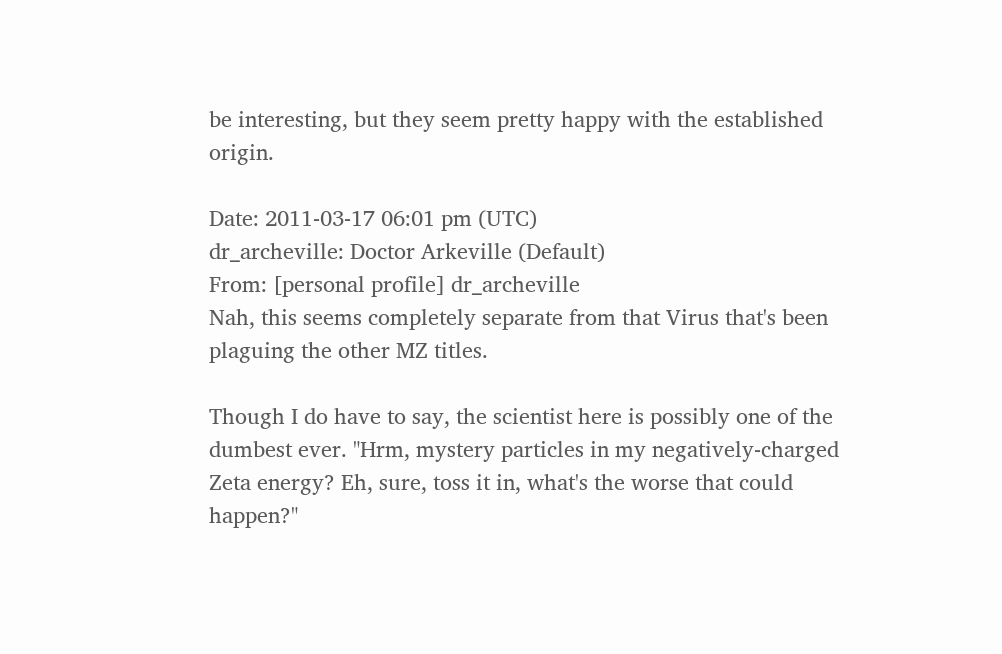be interesting, but they seem pretty happy with the established origin.

Date: 2011-03-17 06:01 pm (UTC)
dr_archeville: Doctor Arkeville (Default)
From: [personal profile] dr_archeville
Nah, this seems completely separate from that Virus that's been plaguing the other MZ titles.

Though I do have to say, the scientist here is possibly one of the dumbest ever. "Hrm, mystery particles in my negatively-charged Zeta energy? Eh, sure, toss it in, what's the worse that could happen?"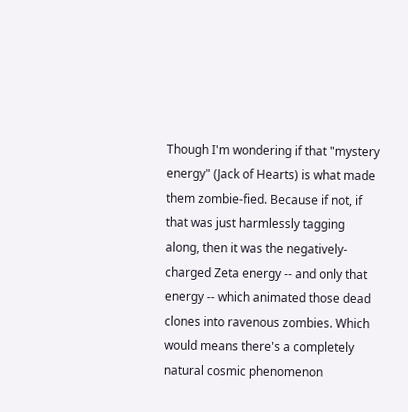Though I'm wondering if that "mystery energy" (Jack of Hearts) is what made them zombie-fied. Because if not, if that was just harmlessly tagging along, then it was the negatively-charged Zeta energy -- and only that energy -- which animated those dead clones into ravenous zombies. Which would means there's a completely natural cosmic phenomenon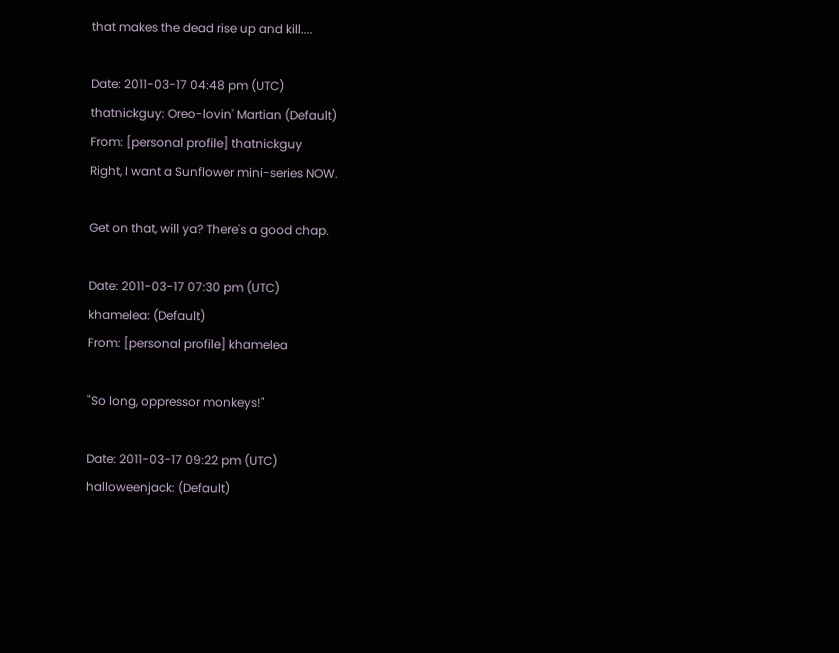that makes the dead rise up and kill....

Date: 2011-03-17 04:48 pm (UTC)
thatnickguy: Oreo-lovin' Martian (Default)
From: [personal profile] thatnickguy
Right, I want a Sunflower mini-series NOW.

Get on that, will ya? There's a good chap.

Date: 2011-03-17 07:30 pm (UTC)
khamelea: (Default)
From: [personal profile] khamelea

"So long, oppressor monkeys!"

Date: 2011-03-17 09:22 pm (UTC)
halloweenjack: (Default)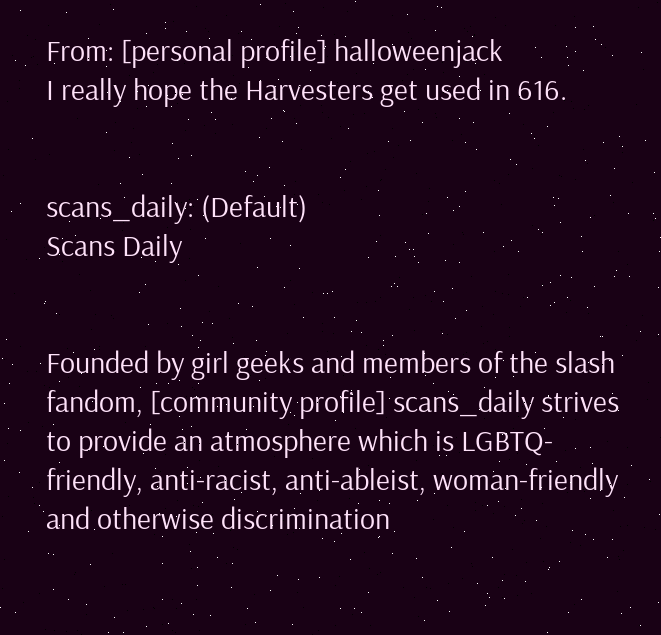From: [personal profile] halloweenjack
I really hope the Harvesters get used in 616.


scans_daily: (Default)
Scans Daily


Founded by girl geeks and members of the slash fandom, [community profile] scans_daily strives to provide an atmosphere which is LGBTQ-friendly, anti-racist, anti-ableist, woman-friendly and otherwise discrimination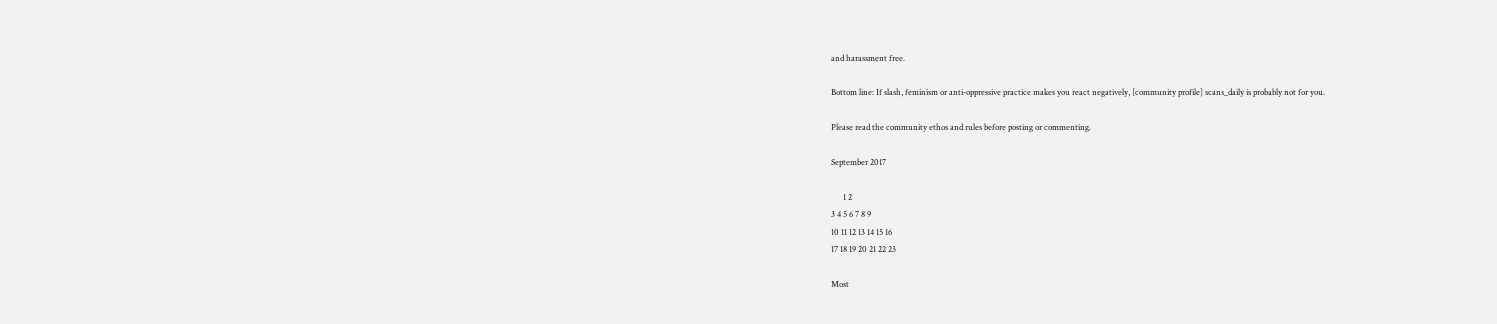and harassment free.

Bottom line: If slash, feminism or anti-oppressive practice makes you react negatively, [community profile] scans_daily is probably not for you.

Please read the community ethos and rules before posting or commenting.

September 2017

      1 2
3 4 5 6 7 8 9
10 11 12 13 14 15 16
17 18 19 20 21 22 23

Most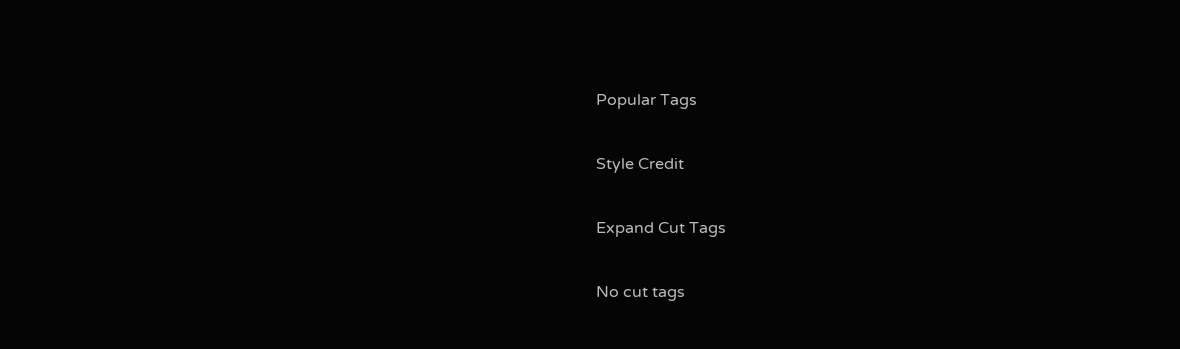Popular Tags

Style Credit

Expand Cut Tags

No cut tags